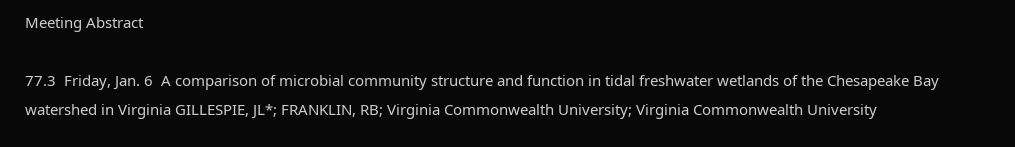Meeting Abstract

77.3  Friday, Jan. 6  A comparison of microbial community structure and function in tidal freshwater wetlands of the Chesapeake Bay watershed in Virginia GILLESPIE, JL*; FRANKLIN, RB; Virginia Commonwealth University; Virginia Commonwealth University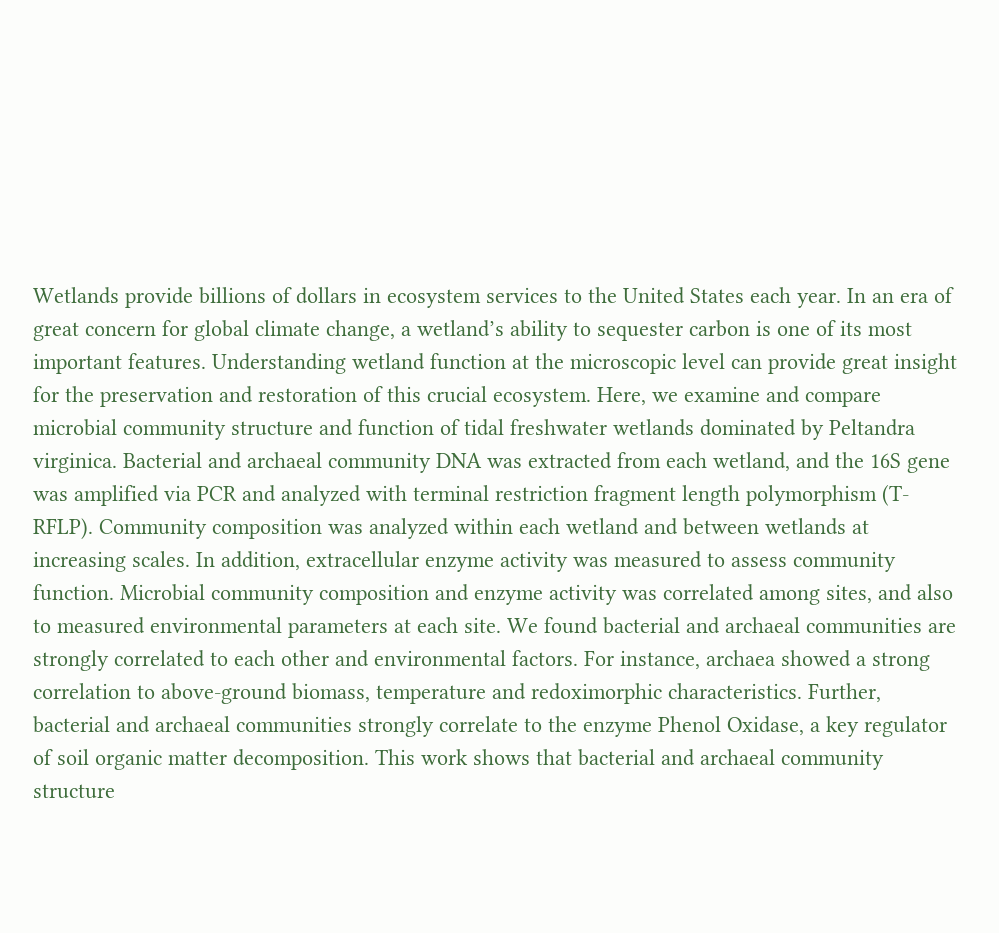Wetlands provide billions of dollars in ecosystem services to the United States each year. In an era of great concern for global climate change, a wetland’s ability to sequester carbon is one of its most important features. Understanding wetland function at the microscopic level can provide great insight for the preservation and restoration of this crucial ecosystem. Here, we examine and compare microbial community structure and function of tidal freshwater wetlands dominated by Peltandra virginica. Bacterial and archaeal community DNA was extracted from each wetland, and the 16S gene was amplified via PCR and analyzed with terminal restriction fragment length polymorphism (T-RFLP). Community composition was analyzed within each wetland and between wetlands at increasing scales. In addition, extracellular enzyme activity was measured to assess community function. Microbial community composition and enzyme activity was correlated among sites, and also to measured environmental parameters at each site. We found bacterial and archaeal communities are strongly correlated to each other and environmental factors. For instance, archaea showed a strong correlation to above-ground biomass, temperature and redoximorphic characteristics. Further, bacterial and archaeal communities strongly correlate to the enzyme Phenol Oxidase, a key regulator of soil organic matter decomposition. This work shows that bacterial and archaeal community structure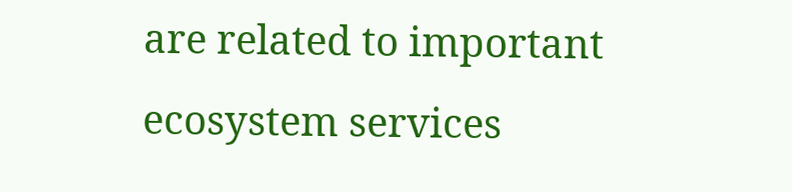are related to important ecosystem services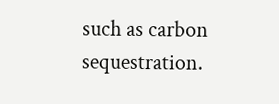such as carbon sequestration.